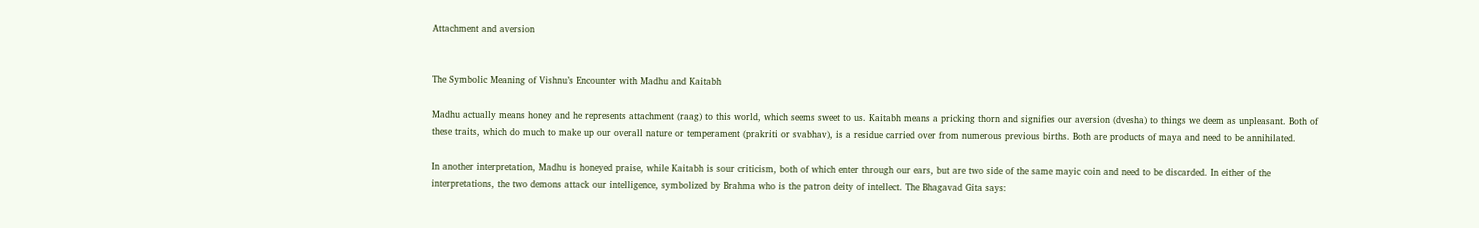Attachment and aversion


The Symbolic Meaning of Vishnu’s Encounter with Madhu and Kaitabh

Madhu actually means honey and he represents attachment (raag) to this world, which seems sweet to us. Kaitabh means a pricking thorn and signifies our aversion (dvesha) to things we deem as unpleasant. Both of these traits, which do much to make up our overall nature or temperament (prakriti or svabhav), is a residue carried over from numerous previous births. Both are products of maya and need to be annihilated.

In another interpretation, Madhu is honeyed praise, while Kaitabh is sour criticism, both of which enter through our ears, but are two side of the same mayic coin and need to be discarded. In either of the interpretations, the two demons attack our intelligence, symbolized by Brahma who is the patron deity of intellect. The Bhagavad Gita says: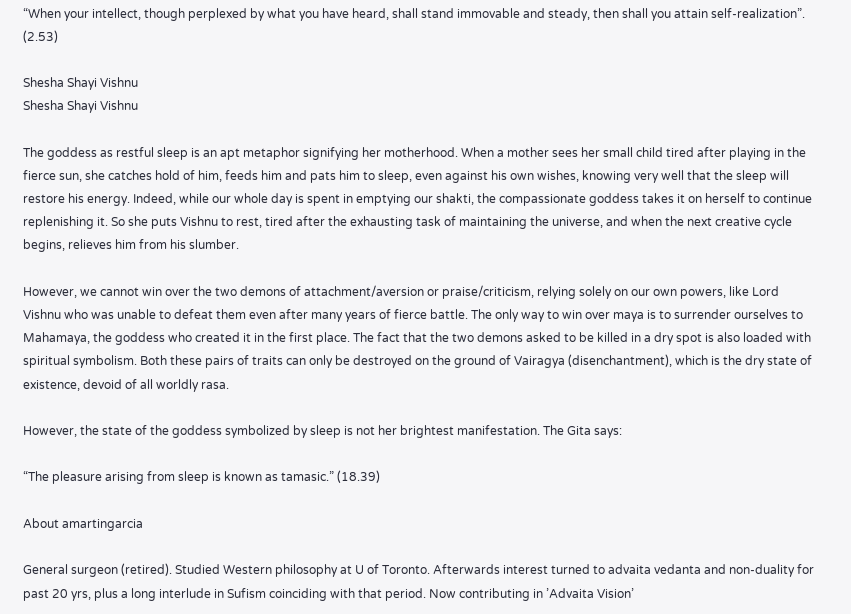“When your intellect, though perplexed by what you have heard, shall stand immovable and steady, then shall you attain self-realization”. (2.53)

Shesha Shayi Vishnu
Shesha Shayi Vishnu

The goddess as restful sleep is an apt metaphor signifying her motherhood. When a mother sees her small child tired after playing in the fierce sun, she catches hold of him, feeds him and pats him to sleep, even against his own wishes, knowing very well that the sleep will restore his energy. Indeed, while our whole day is spent in emptying our shakti, the compassionate goddess takes it on herself to continue replenishing it. So she puts Vishnu to rest, tired after the exhausting task of maintaining the universe, and when the next creative cycle begins, relieves him from his slumber.

However, we cannot win over the two demons of attachment/aversion or praise/criticism, relying solely on our own powers, like Lord Vishnu who was unable to defeat them even after many years of fierce battle. The only way to win over maya is to surrender ourselves to Mahamaya, the goddess who created it in the first place. The fact that the two demons asked to be killed in a dry spot is also loaded with spiritual symbolism. Both these pairs of traits can only be destroyed on the ground of Vairagya (disenchantment), which is the dry state of existence, devoid of all worldly rasa.

However, the state of the goddess symbolized by sleep is not her brightest manifestation. The Gita says:

“The pleasure arising from sleep is known as tamasic.” (18.39)

About amartingarcia

General surgeon (retired). Studied Western philosophy at U of Toronto. Afterwards interest turned to advaita vedanta and non-duality for past 20 yrs, plus a long interlude in Sufism coinciding with that period. Now contributing in ’Advaita Vision’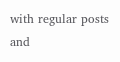with regular posts and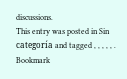discussions.
This entry was posted in Sin categoría and tagged , , , , , . Bookmark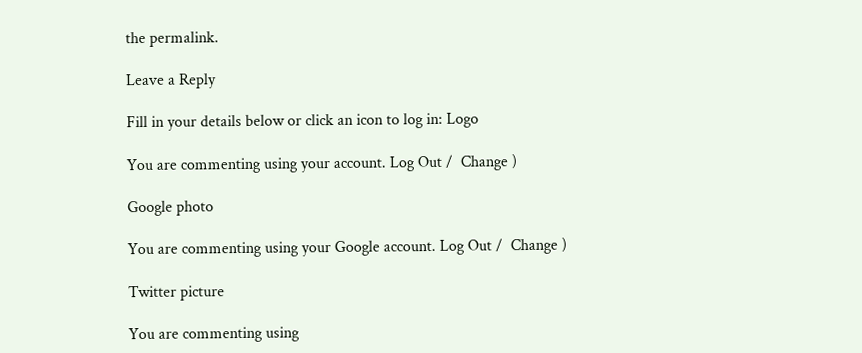the permalink.

Leave a Reply

Fill in your details below or click an icon to log in: Logo

You are commenting using your account. Log Out /  Change )

Google photo

You are commenting using your Google account. Log Out /  Change )

Twitter picture

You are commenting using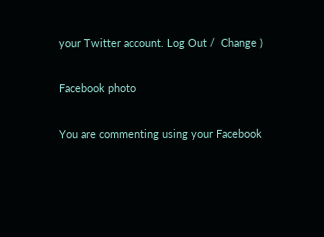your Twitter account. Log Out /  Change )

Facebook photo

You are commenting using your Facebook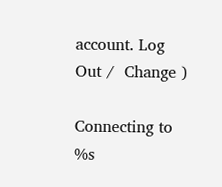account. Log Out /  Change )

Connecting to %s